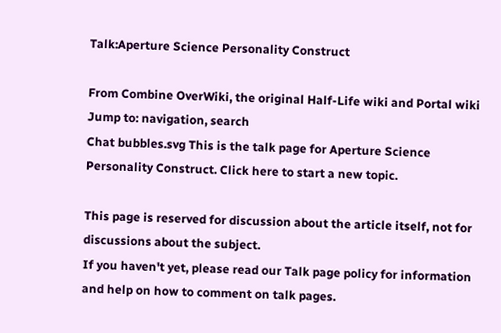Talk:Aperture Science Personality Construct

From Combine OverWiki, the original Half-Life wiki and Portal wiki
Jump to: navigation, search
Chat bubbles.svg This is the talk page for Aperture Science Personality Construct. Click here to start a new topic.

This page is reserved for discussion about the article itself, not for discussions about the subject.
If you haven't yet, please read our Talk page policy for information and help on how to comment on talk pages.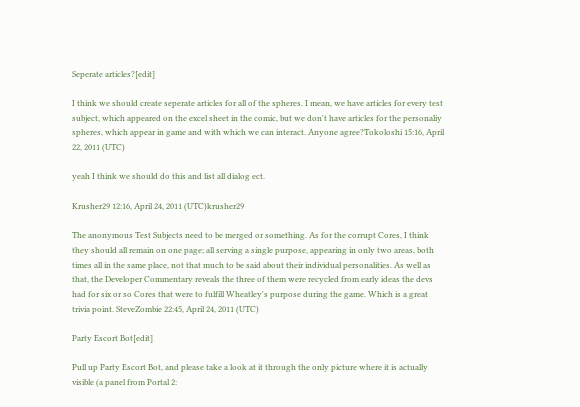Seperate articles?[edit]

I think we should create seperate articles for all of the spheres. I mean, we have articles for every test subject, which appeared on the excel sheet in the comic, but we don't have articles for the personaliy spheres, which appear in game and with which we can interact. Anyone agree?Tokoloshi 15:16, April 22, 2011 (UTC)

yeah I think we should do this and list all dialog ect.

Krusher29 12:16, April 24, 2011 (UTC)krusher29

The anonymous Test Subjects need to be merged or something. As for the corrupt Cores, I think they should all remain on one page; all serving a single purpose, appearing in only two areas, both times all in the same place, not that much to be said about their individual personalities. As well as that, the Developer Commentary reveals the three of them were recycled from early ideas the devs had for six or so Cores that were to fulfill Wheatley's purpose during the game. Which is a great trivia point. SteveZombie 22:45, April 24, 2011 (UTC)

Party Escort Bot[edit]

Pull up Party Escort Bot, and please take a look at it through the only picture where it is actually visible (a panel from Portal 2: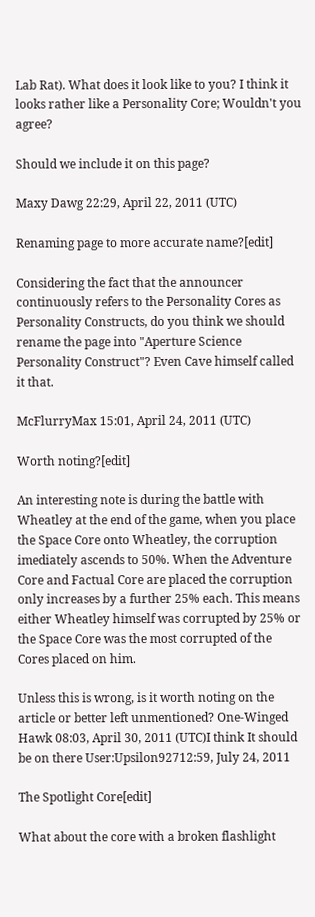Lab Rat). What does it look like to you? I think it looks rather like a Personality Core; Wouldn't you agree?

Should we include it on this page?

Maxy Dawg 22:29, April 22, 2011 (UTC)

Renaming page to more accurate name?[edit]

Considering the fact that the announcer continuously refers to the Personality Cores as Personality Constructs, do you think we should rename the page into "Aperture Science Personality Construct"? Even Cave himself called it that.

McFlurryMax 15:01, April 24, 2011 (UTC)

Worth noting?[edit]

An interesting note is during the battle with Wheatley at the end of the game, when you place the Space Core onto Wheatley, the corruption imediately ascends to 50%. When the Adventure Core and Factual Core are placed the corruption only increases by a further 25% each. This means either Wheatley himself was corrupted by 25% or the Space Core was the most corrupted of the Cores placed on him.

Unless this is wrong, is it worth noting on the article or better left unmentioned? One-Winged Hawk 08:03, April 30, 2011 (UTC)I think It should be on there User:Upsilon92712:59, July 24, 2011

The Spotlight Core[edit]

What about the core with a broken flashlight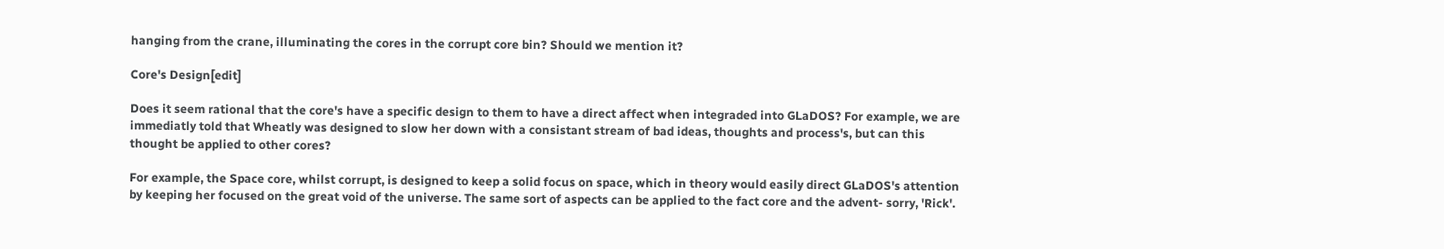hanging from the crane, illuminating the cores in the corrupt core bin? Should we mention it?

Core's Design[edit]

Does it seem rational that the core's have a specific design to them to have a direct affect when integraded into GLaDOS? For example, we are immediatly told that Wheatly was designed to slow her down with a consistant stream of bad ideas, thoughts and process's, but can this thought be applied to other cores?

For example, the Space core, whilst corrupt, is designed to keep a solid focus on space, which in theory would easily direct GLaDOS's attention by keeping her focused on the great void of the universe. The same sort of aspects can be applied to the fact core and the advent- sorry, 'Rick'.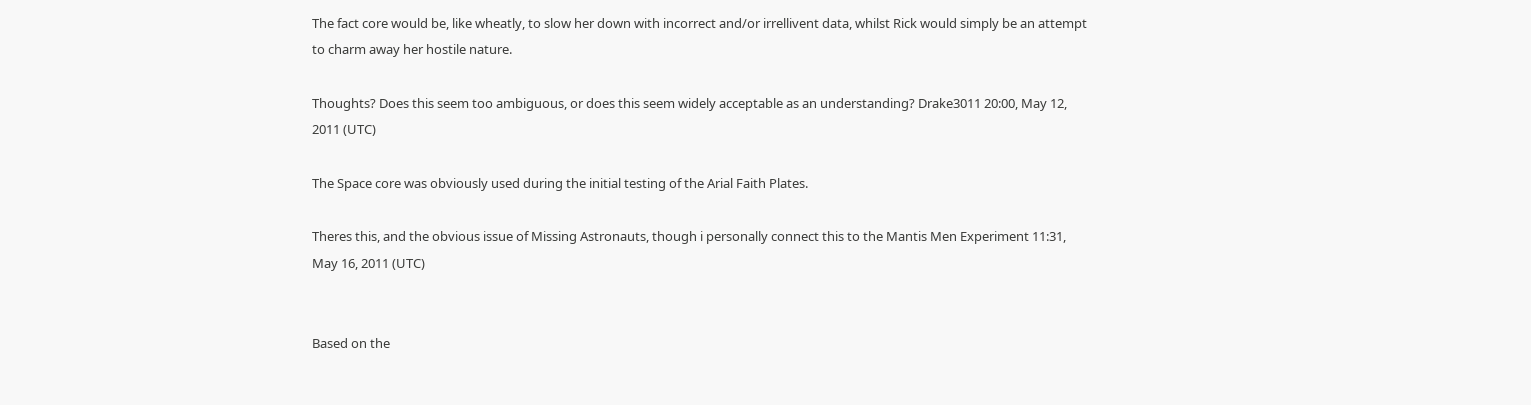The fact core would be, like wheatly, to slow her down with incorrect and/or irrellivent data, whilst Rick would simply be an attempt to charm away her hostile nature.

Thoughts? Does this seem too ambiguous, or does this seem widely acceptable as an understanding? Drake3011 20:00, May 12, 2011 (UTC)

The Space core was obviously used during the initial testing of the Arial Faith Plates.

Theres this, and the obvious issue of Missing Astronauts, though i personally connect this to the Mantis Men Experiment 11:31, May 16, 2011 (UTC)


Based on the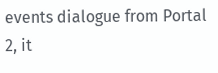events dialogue from Portal 2, it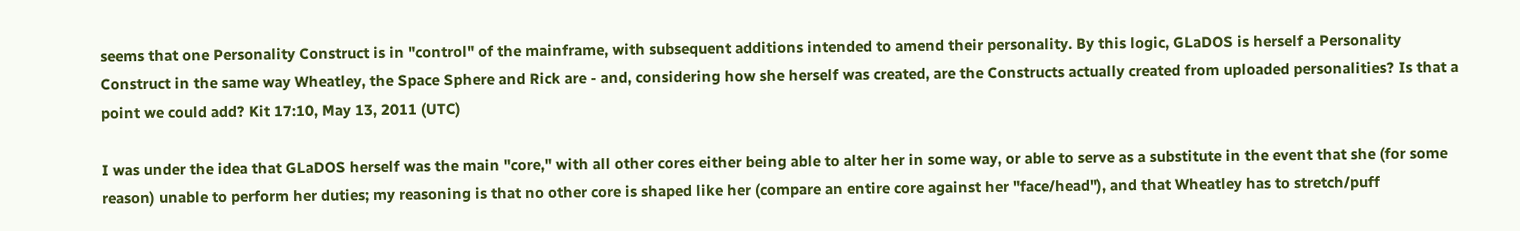seems that one Personality Construct is in "control" of the mainframe, with subsequent additions intended to amend their personality. By this logic, GLaDOS is herself a Personality Construct in the same way Wheatley, the Space Sphere and Rick are - and, considering how she herself was created, are the Constructs actually created from uploaded personalities? Is that a point we could add? Kit 17:10, May 13, 2011 (UTC)

I was under the idea that GLaDOS herself was the main "core," with all other cores either being able to alter her in some way, or able to serve as a substitute in the event that she (for some reason) unable to perform her duties; my reasoning is that no other core is shaped like her (compare an entire core against her "face/head"), and that Wheatley has to stretch/puff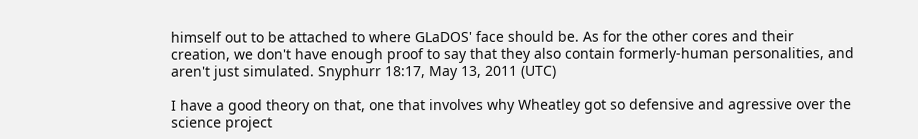himself out to be attached to where GLaDOS' face should be. As for the other cores and their creation, we don't have enough proof to say that they also contain formerly-human personalities, and aren't just simulated. Snyphurr 18:17, May 13, 2011 (UTC)

I have a good theory on that, one that involves why Wheatley got so defensive and agressive over the science project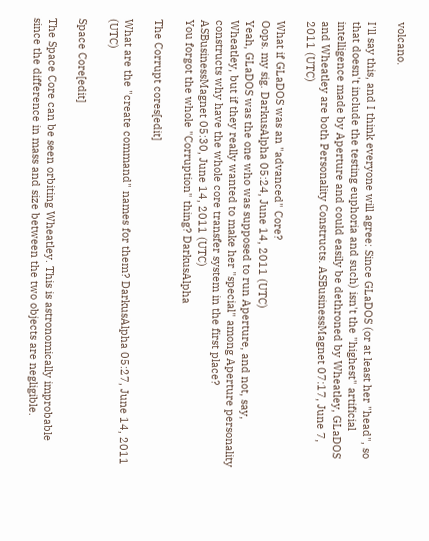volcano.

I'll say this, and I think everyone will agree: Since GLaDOS (or at least her "head", so that doesn't include the testing euphoria and such) isn't the "highest" artificial intelligence made by Aperture and could easily be dethroned by Wheatley, GLaDOS and Wheatley are both Personality Constructs. ASBusinessMagnet 07:17, June 7, 2011 (UTC)

What if GLaDOS was an "advanced" Core?
Oops. my sig. DarkusAlpha 05:24, June 14, 2011 (UTC)
Yeah, GLaDOS was the one who was supposed to run Aperture, and not, say, Wheatley, but if they really wanted to make her "special" among Aperture personality constructs why have the whole core transfer system in the first place? ASBusinessMagnet 05:30, June 14, 2011 (UTC)
You forgot the whole "Corruption" thing? DarkusAlpha

The Corrupt cores[edit]

What are the "create command" names for them? DarkusAlpha 05:27, June 14, 2011 (UTC)

Space Core[edit]

The Space Core can be seen orbiting Wheatley. This is astronomically improbable since the difference in mass and size between the two objects are negligible.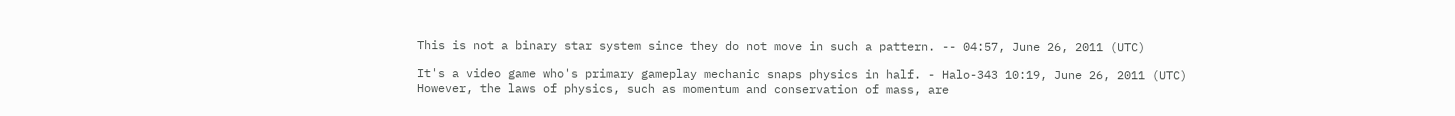This is not a binary star system since they do not move in such a pattern. -- 04:57, June 26, 2011 (UTC)

It's a video game who's primary gameplay mechanic snaps physics in half. - Halo-343 10:19, June 26, 2011 (UTC)
However, the laws of physics, such as momentum and conservation of mass, are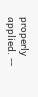properly applied. --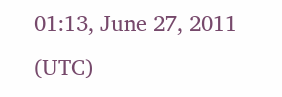01:13, June 27, 2011 (UTC)